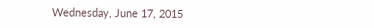Wednesday, June 17, 2015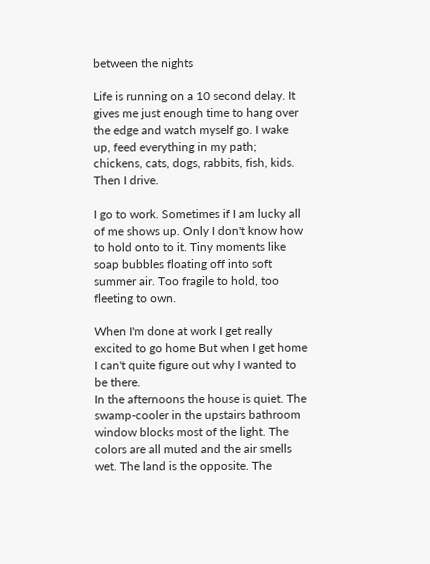between the nights

Life is running on a 10 second delay. It gives me just enough time to hang over the edge and watch myself go. I wake up, feed everything in my path; chickens, cats, dogs, rabbits, fish, kids.
Then I drive.

I go to work. Sometimes if I am lucky all of me shows up. Only I don't know how to hold onto to it. Tiny moments like soap bubbles floating off into soft summer air. Too fragile to hold, too fleeting to own.

When I'm done at work I get really excited to go home But when I get home I can't quite figure out why I wanted to be there.
In the afternoons the house is quiet. The swamp-cooler in the upstairs bathroom window blocks most of the light. The colors are all muted and the air smells wet. The land is the opposite. The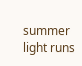summer light runs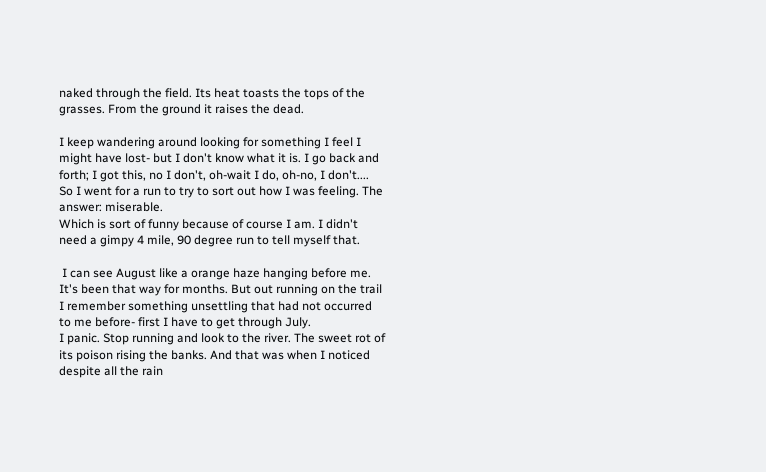naked through the field. Its heat toasts the tops of the grasses. From the ground it raises the dead.

I keep wandering around looking for something I feel I might have lost- but I don't know what it is. I go back and forth; I got this, no I don't, oh-wait I do, oh-no, I don't....
So I went for a run to try to sort out how I was feeling. The answer: miserable.
Which is sort of funny because of course I am. I didn't need a gimpy 4 mile, 90 degree run to tell myself that.

 I can see August like a orange haze hanging before me. It's been that way for months. But out running on the trail I remember something unsettling that had not occurred to me before- first I have to get through July.
I panic. Stop running and look to the river. The sweet rot of its poison rising the banks. And that was when I noticed despite all the rain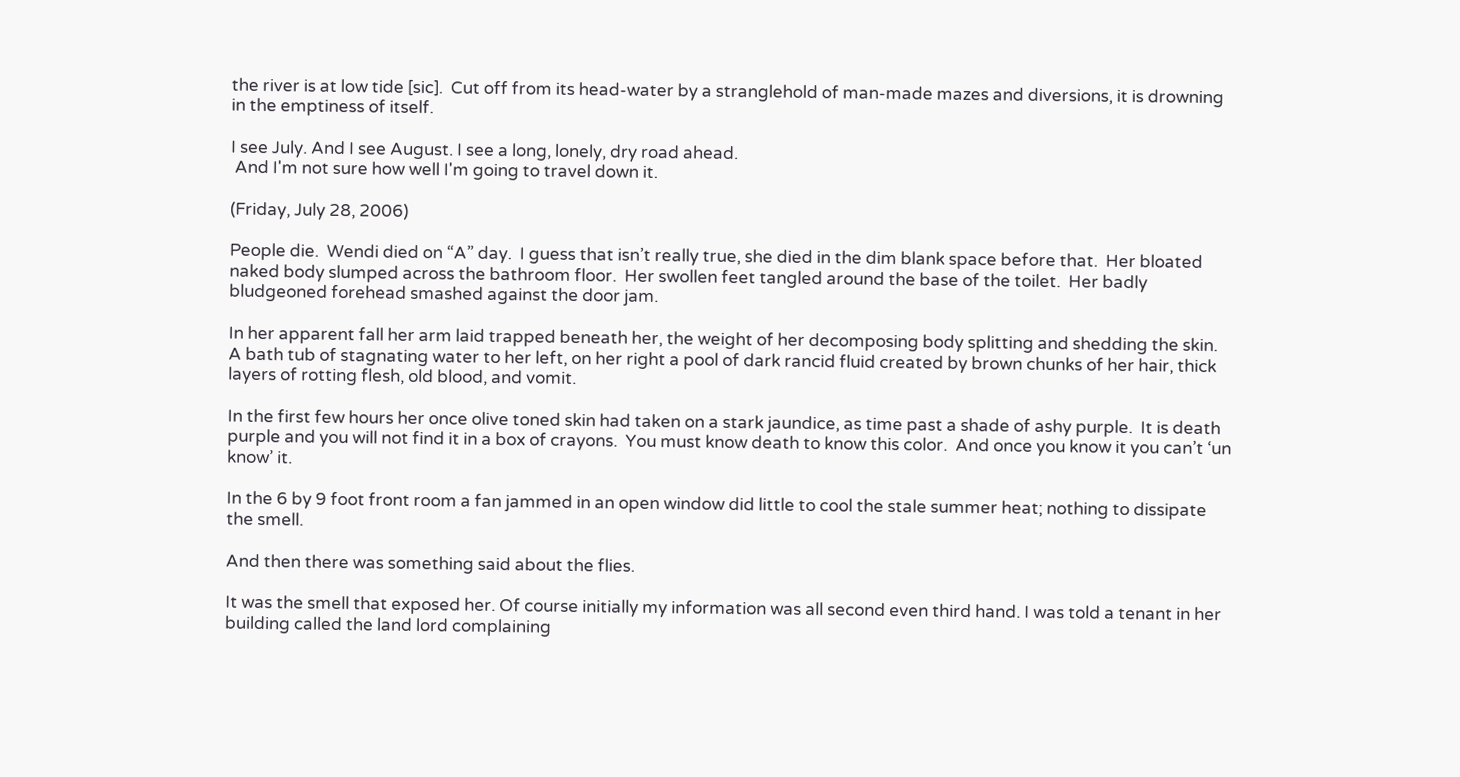the river is at low tide [sic].  Cut off from its head-water by a stranglehold of man-made mazes and diversions, it is drowning in the emptiness of itself.

I see July. And I see August. I see a long, lonely, dry road ahead.
 And I'm not sure how well I'm going to travel down it.

(Friday, July 28, 2006)

People die.  Wendi died on “A” day.  I guess that isn’t really true, she died in the dim blank space before that.  Her bloated naked body slumped across the bathroom floor.  Her swollen feet tangled around the base of the toilet.  Her badly bludgeoned forehead smashed against the door jam.

In her apparent fall her arm laid trapped beneath her, the weight of her decomposing body splitting and shedding the skin. A bath tub of stagnating water to her left, on her right a pool of dark rancid fluid created by brown chunks of her hair, thick layers of rotting flesh, old blood, and vomit.

In the first few hours her once olive toned skin had taken on a stark jaundice, as time past a shade of ashy purple.  It is death purple and you will not find it in a box of crayons.  You must know death to know this color.  And once you know it you can’t ‘un know’ it.

In the 6 by 9 foot front room a fan jammed in an open window did little to cool the stale summer heat; nothing to dissipate the smell.

And then there was something said about the flies.

It was the smell that exposed her. Of course initially my information was all second even third hand. I was told a tenant in her building called the land lord complaining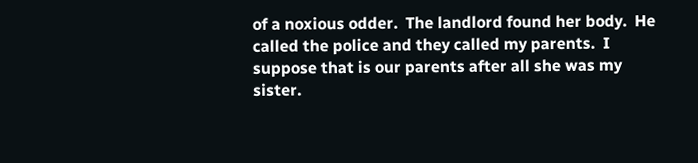of a noxious odder.  The landlord found her body.  He called the police and they called my parents.  I suppose that is our parents after all she was my sister.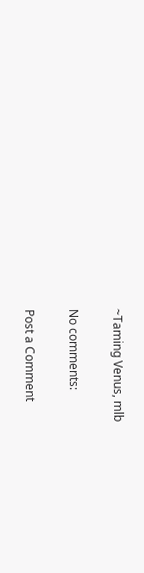~Taming Venus, mlb

No comments:

Post a Comment